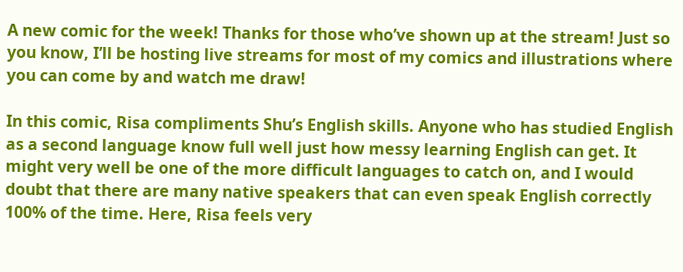A new comic for the week! Thanks for those who’ve shown up at the stream! Just so you know, I’ll be hosting live streams for most of my comics and illustrations where you can come by and watch me draw!

In this comic, Risa compliments Shu’s English skills. Anyone who has studied English as a second language know full well just how messy learning English can get. It might very well be one of the more difficult languages to catch on, and I would doubt that there are many native speakers that can even speak English correctly 100% of the time. Here, Risa feels very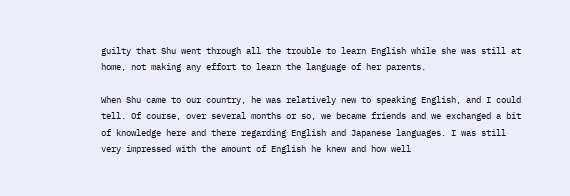guilty that Shu went through all the trouble to learn English while she was still at home, not making any effort to learn the language of her parents.

When Shu came to our country, he was relatively new to speaking English, and I could tell. Of course, over several months or so, we became friends and we exchanged a bit of knowledge here and there regarding English and Japanese languages. I was still very impressed with the amount of English he knew and how well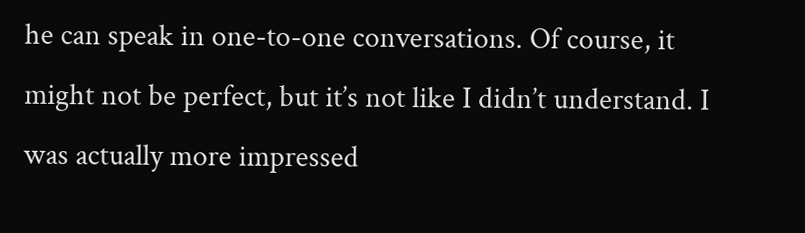he can speak in one-to-one conversations. Of course, it might not be perfect, but it’s not like I didn’t understand. I was actually more impressed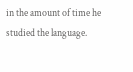in the amount of time he studied the language.